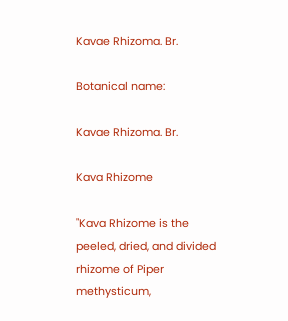Kavae Rhizoma. Br.

Botanical name:

Kavae Rhizoma. Br.

Kava Rhizome

"Kava Rhizome is the peeled, dried, and divided rhizome of Piper methysticum,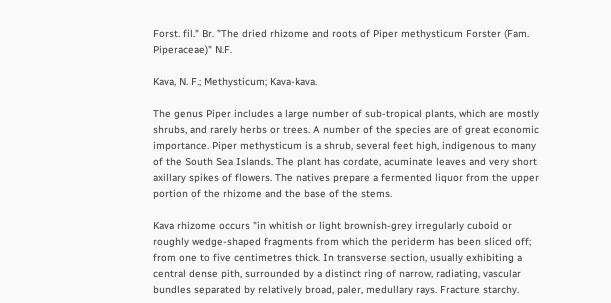Forst. fil." Br. "The dried rhizome and roots of Piper methysticum Forster (Fam. Piperaceae)" N.F.

Kava, N. F.; Methysticum; Kava-kava.

The genus Piper includes a large number of sub-tropical plants, which are mostly shrubs, and rarely herbs or trees. A number of the species are of great economic importance. Piper methysticum is a shrub, several feet high, indigenous to many of the South Sea Islands. The plant has cordate, acuminate leaves and very short axillary spikes of flowers. The natives prepare a fermented liquor from the upper portion of the rhizome and the base of the stems.

Kava rhizome occurs "in whitish or light brownish-grey irregularly cuboid or roughly wedge-shaped fragments from which the periderm has been sliced off; from one to five centimetres thick. In transverse section, usually exhibiting a central dense pith, surrounded by a distinct ring of narrow, radiating, vascular bundles separated by relatively broad, paler, medullary rays. Fracture starchy.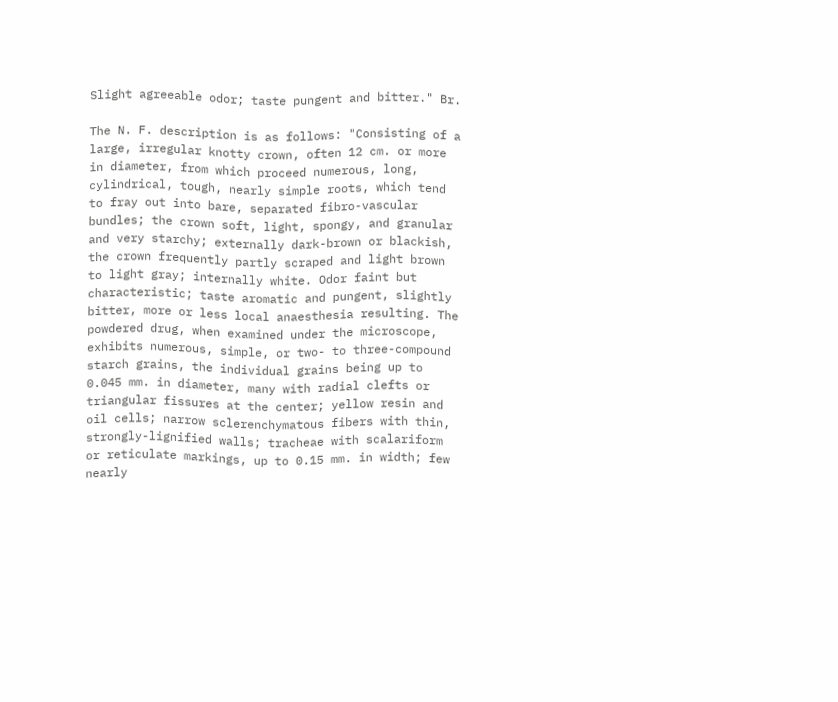Slight agreeable odor; taste pungent and bitter." Br.

The N. F. description is as follows: "Consisting of a large, irregular knotty crown, often 12 cm. or more in diameter, from which proceed numerous, long, cylindrical, tough, nearly simple roots, which tend to fray out into bare, separated fibro-vascular bundles; the crown soft, light, spongy, and granular and very starchy; externally dark-brown or blackish, the crown frequently partly scraped and light brown to light gray; internally white. Odor faint but characteristic; taste aromatic and pungent, slightly bitter, more or less local anaesthesia resulting. The powdered drug, when examined under the microscope, exhibits numerous, simple, or two- to three-compound starch grains, the individual grains being up to 0.045 mm. in diameter, many with radial clefts or triangular fissures at the center; yellow resin and oil cells; narrow sclerenchymatous fibers with thin, strongly-lignified walls; tracheae with scalariform or reticulate markings, up to 0.15 mm. in width; few nearly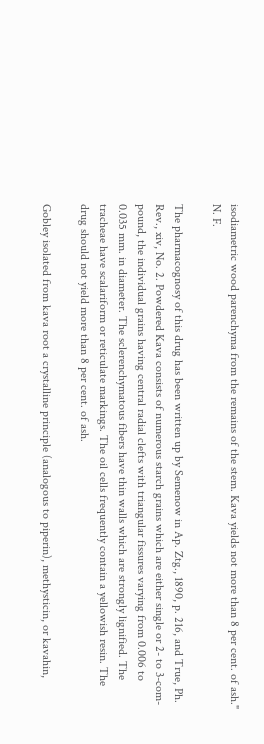isodiametric wood parenchyma from the remains of the stem. Kava yields not more than 8 per cent. of ash." N. F.

The pharmacognosy of this drug has been written up by Semenow in Ap. Ztg., 1890, p. 216, and True, Ph. Rev., xiv, No. 2. Powdered Kava consists of numerous starch grains which are either single or 2- to 3-com-pound, the individual grains having central radial clefts with triangular fissures varying from 0.006 to 0.035 mm. in diameter. The sclerenchymatous fibers have thin walls which are strongly lignified. The tracheae have scalariform or reticulate markings. The oil cells frequently contain a yellowish resin. The drug should not yield more than 8 per cent. of ash.

Gobley isolated from kava root a crystalline principle (analogous to piperin), methysticin, or kavahin,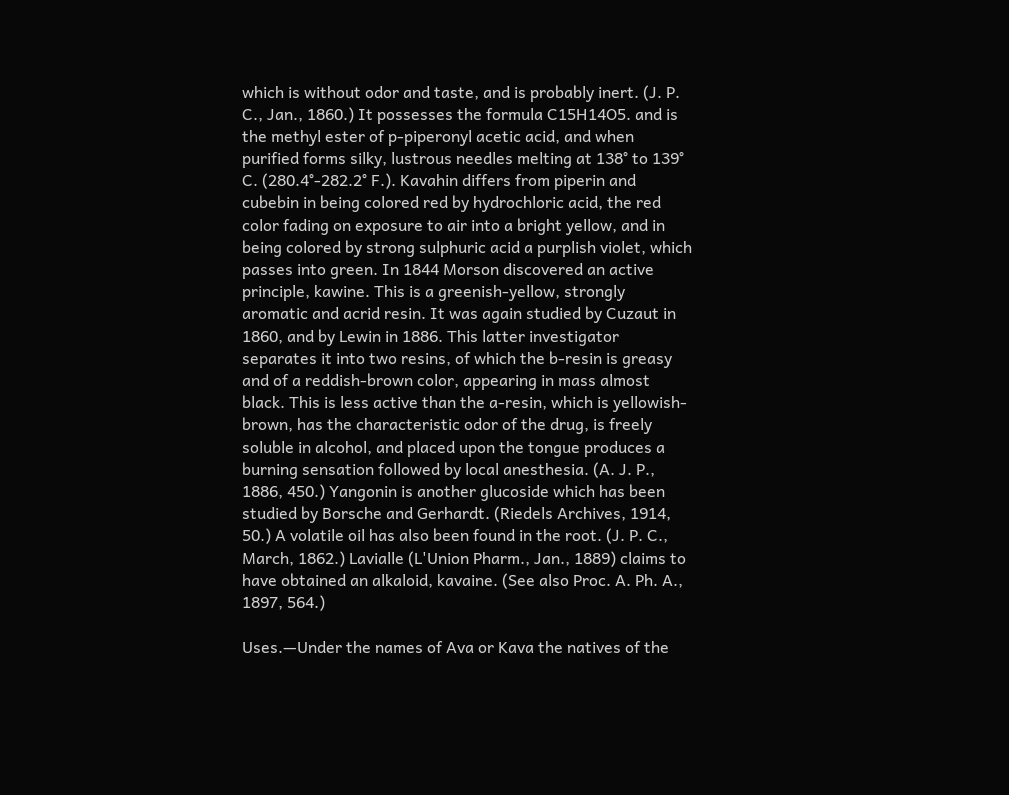which is without odor and taste, and is probably inert. (J. P. C., Jan., 1860.) It possesses the formula C15H14O5. and is the methyl ester of p-piperonyl acetic acid, and when purified forms silky, lustrous needles melting at 138° to 139° C. (280.4°-282.2° F.). Kavahin differs from piperin and cubebin in being colored red by hydrochloric acid, the red color fading on exposure to air into a bright yellow, and in being colored by strong sulphuric acid a purplish violet, which passes into green. In 1844 Morson discovered an active principle, kawine. This is a greenish-yellow, strongly aromatic and acrid resin. It was again studied by Cuzaut in 1860, and by Lewin in 1886. This latter investigator separates it into two resins, of which the b-resin is greasy and of a reddish-brown color, appearing in mass almost black. This is less active than the a-resin, which is yellowish-brown, has the characteristic odor of the drug, is freely soluble in alcohol, and placed upon the tongue produces a burning sensation followed by local anesthesia. (A. J. P., 1886, 450.) Yangonin is another glucoside which has been studied by Borsche and Gerhardt. (Riedels Archives, 1914, 50.) A volatile oil has also been found in the root. (J. P. C., March, 1862.) Lavialle (L'Union Pharm., Jan., 1889) claims to have obtained an alkaloid, kavaine. (See also Proc. A. Ph. A., 1897, 564.)

Uses.—Under the names of Ava or Kava the natives of the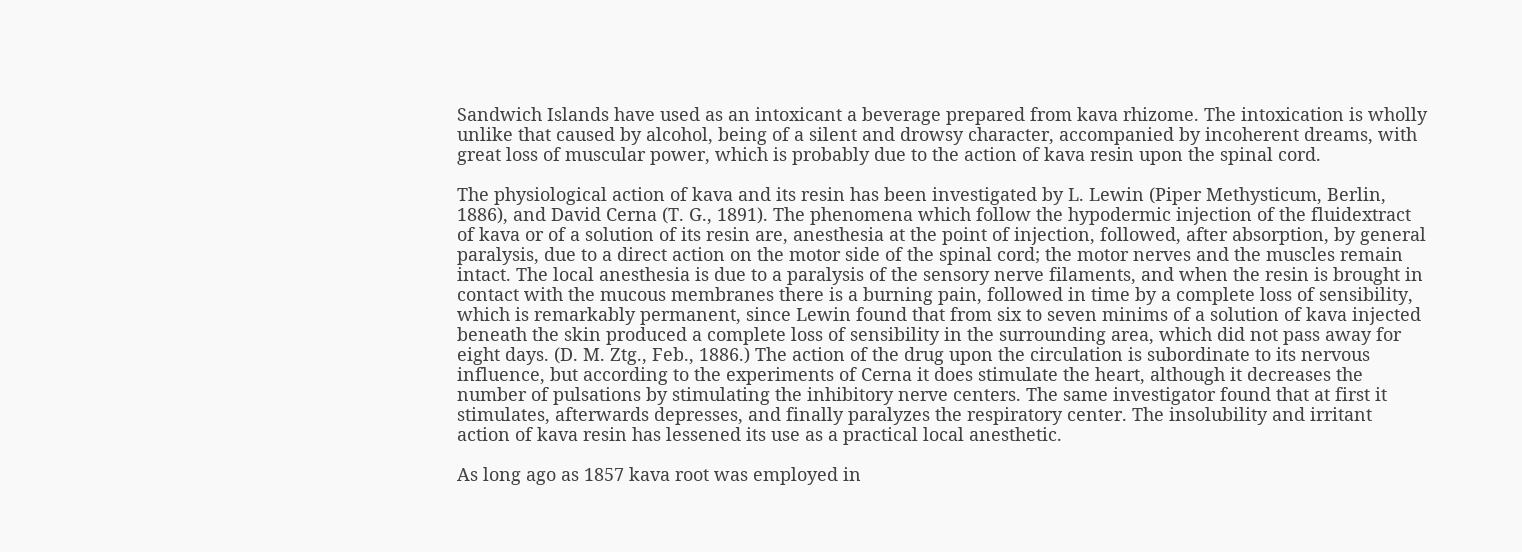Sandwich Islands have used as an intoxicant a beverage prepared from kava rhizome. The intoxication is wholly unlike that caused by alcohol, being of a silent and drowsy character, accompanied by incoherent dreams, with great loss of muscular power, which is probably due to the action of kava resin upon the spinal cord.

The physiological action of kava and its resin has been investigated by L. Lewin (Piper Methysticum, Berlin, 1886), and David Cerna (T. G., 1891). The phenomena which follow the hypodermic injection of the fluidextract of kava or of a solution of its resin are, anesthesia at the point of injection, followed, after absorption, by general paralysis, due to a direct action on the motor side of the spinal cord; the motor nerves and the muscles remain intact. The local anesthesia is due to a paralysis of the sensory nerve filaments, and when the resin is brought in contact with the mucous membranes there is a burning pain, followed in time by a complete loss of sensibility, which is remarkably permanent, since Lewin found that from six to seven minims of a solution of kava injected beneath the skin produced a complete loss of sensibility in the surrounding area, which did not pass away for eight days. (D. M. Ztg., Feb., 1886.) The action of the drug upon the circulation is subordinate to its nervous influence, but according to the experiments of Cerna it does stimulate the heart, although it decreases the number of pulsations by stimulating the inhibitory nerve centers. The same investigator found that at first it stimulates, afterwards depresses, and finally paralyzes the respiratory center. The insolubility and irritant action of kava resin has lessened its use as a practical local anesthetic.

As long ago as 1857 kava root was employed in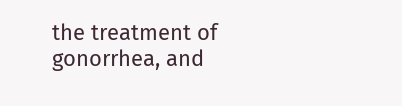the treatment of gonorrhea, and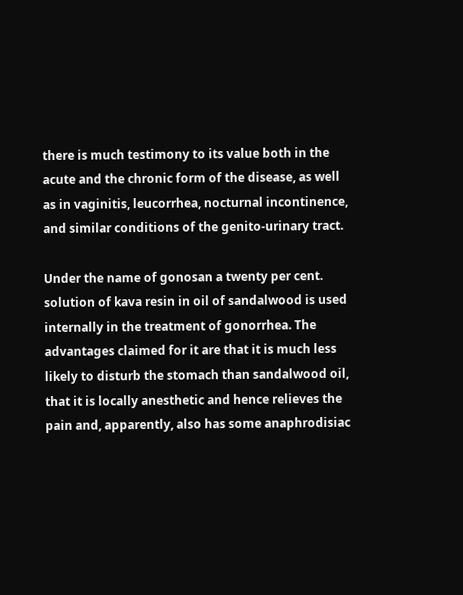there is much testimony to its value both in the acute and the chronic form of the disease, as well as in vaginitis, leucorrhea, nocturnal incontinence, and similar conditions of the genito-urinary tract.

Under the name of gonosan a twenty per cent. solution of kava resin in oil of sandalwood is used internally in the treatment of gonorrhea. The advantages claimed for it are that it is much less likely to disturb the stomach than sandalwood oil, that it is locally anesthetic and hence relieves the pain and, apparently, also has some anaphrodisiac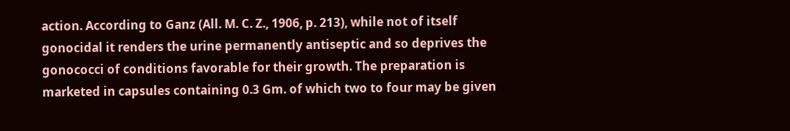action. According to Ganz (All. M. C. Z., 1906, p. 213), while not of itself gonocidal it renders the urine permanently antiseptic and so deprives the gonococci of conditions favorable for their growth. The preparation is marketed in capsules containing 0.3 Gm. of which two to four may be given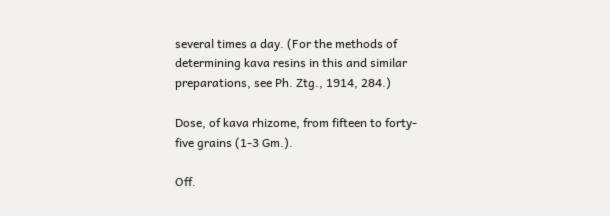several times a day. (For the methods of determining kava resins in this and similar preparations, see Ph. Ztg., 1914, 284.)

Dose, of kava rhizome, from fifteen to forty-five grains (1-3 Gm.).

Off.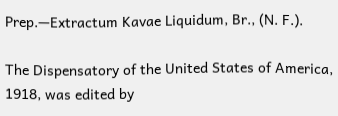Prep.—Extractum Kavae Liquidum, Br., (N. F.).

The Dispensatory of the United States of America, 1918, was edited by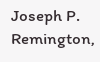Joseph P. Remington,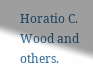Horatio C. Wood and others.